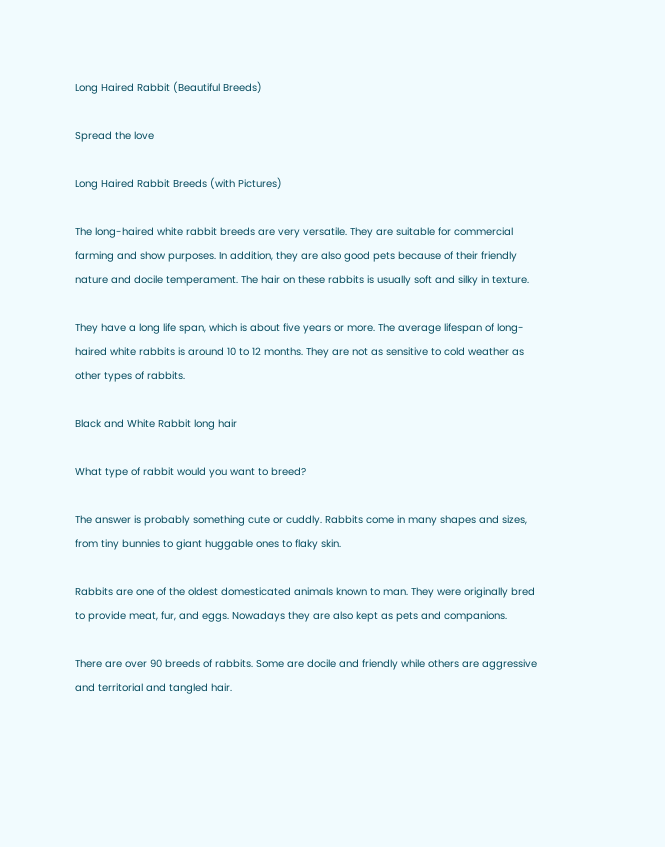Long Haired Rabbit (Beautiful Breeds)

Spread the love

Long Haired Rabbit Breeds (with Pictures)

The long-haired white rabbit breeds are very versatile. They are suitable for commercial farming and show purposes. In addition, they are also good pets because of their friendly nature and docile temperament. The hair on these rabbits is usually soft and silky in texture.

They have a long life span, which is about five years or more. The average lifespan of long-haired white rabbits is around 10 to 12 months. They are not as sensitive to cold weather as other types of rabbits.

Black and White Rabbit long hair

What type of rabbit would you want to breed?

The answer is probably something cute or cuddly. Rabbits come in many shapes and sizes, from tiny bunnies to giant huggable ones to flaky skin.

Rabbits are one of the oldest domesticated animals known to man. They were originally bred to provide meat, fur, and eggs. Nowadays they are also kept as pets and companions.

There are over 90 breeds of rabbits. Some are docile and friendly while others are aggressive and territorial and tangled hair.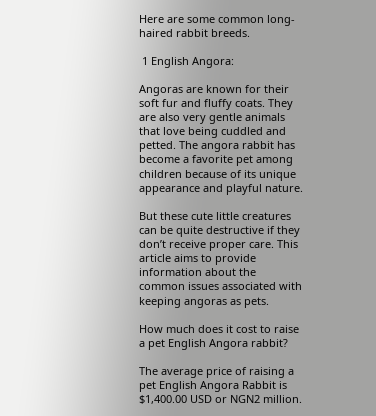Here are some common long-haired rabbit breeds.

 1 English Angora:

Angoras are known for their soft fur and fluffy coats. They are also very gentle animals that love being cuddled and petted. The angora rabbit has become a favorite pet among children because of its unique appearance and playful nature.

But these cute little creatures can be quite destructive if they don’t receive proper care. This article aims to provide information about the common issues associated with keeping angoras as pets.

How much does it cost to raise a pet English Angora rabbit?

The average price of raising a pet English Angora Rabbit is $1,400.00 USD or NGN2 million.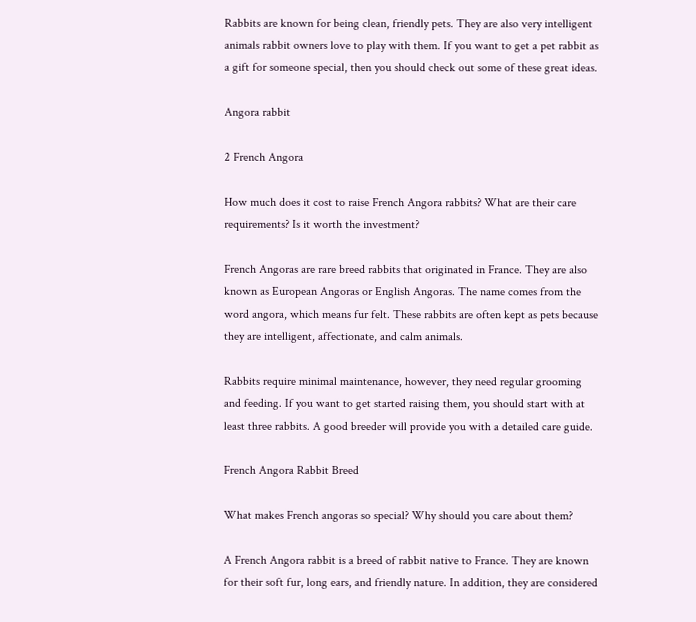Rabbits are known for being clean, friendly pets. They are also very intelligent animals rabbit owners love to play with them. If you want to get a pet rabbit as a gift for someone special, then you should check out some of these great ideas.

Angora rabbit

2 French Angora

How much does it cost to raise French Angora rabbits? What are their care requirements? Is it worth the investment?

French Angoras are rare breed rabbits that originated in France. They are also known as European Angoras or English Angoras. The name comes from the word angora, which means fur felt. These rabbits are often kept as pets because they are intelligent, affectionate, and calm animals.

Rabbits require minimal maintenance, however, they need regular grooming and feeding. If you want to get started raising them, you should start with at least three rabbits. A good breeder will provide you with a detailed care guide.

French Angora Rabbit Breed

What makes French angoras so special? Why should you care about them?

A French Angora rabbit is a breed of rabbit native to France. They are known for their soft fur, long ears, and friendly nature. In addition, they are considered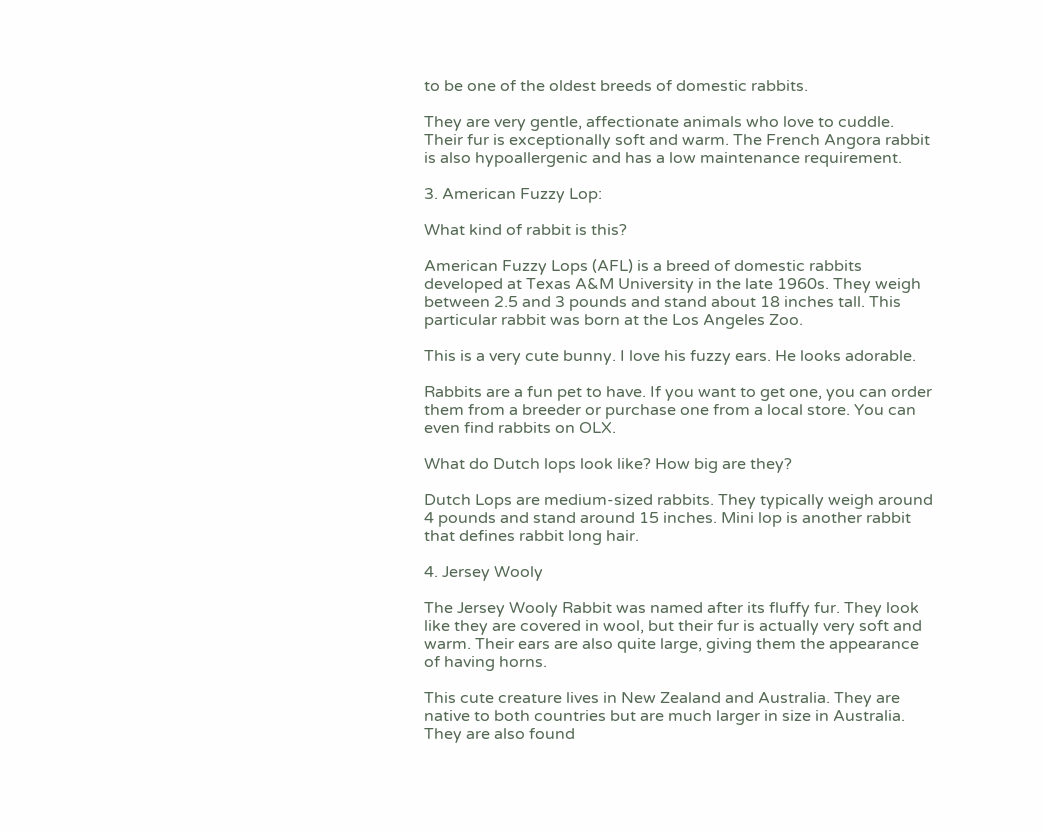to be one of the oldest breeds of domestic rabbits.

They are very gentle, affectionate animals who love to cuddle. Their fur is exceptionally soft and warm. The French Angora rabbit is also hypoallergenic and has a low maintenance requirement.

3. American Fuzzy Lop:

What kind of rabbit is this?

American Fuzzy Lops (AFL) is a breed of domestic rabbits developed at Texas A&M University in the late 1960s. They weigh between 2.5 and 3 pounds and stand about 18 inches tall. This particular rabbit was born at the Los Angeles Zoo.

This is a very cute bunny. I love his fuzzy ears. He looks adorable.

Rabbits are a fun pet to have. If you want to get one, you can order them from a breeder or purchase one from a local store. You can even find rabbits on OLX.

What do Dutch lops look like? How big are they?

Dutch Lops are medium-sized rabbits. They typically weigh around 4 pounds and stand around 15 inches. Mini lop is another rabbit that defines rabbit long hair.

4. Jersey Wooly

The Jersey Wooly Rabbit was named after its fluffy fur. They look like they are covered in wool, but their fur is actually very soft and warm. Their ears are also quite large, giving them the appearance of having horns.

This cute creature lives in New Zealand and Australia. They are native to both countries but are much larger in size in Australia. They are also found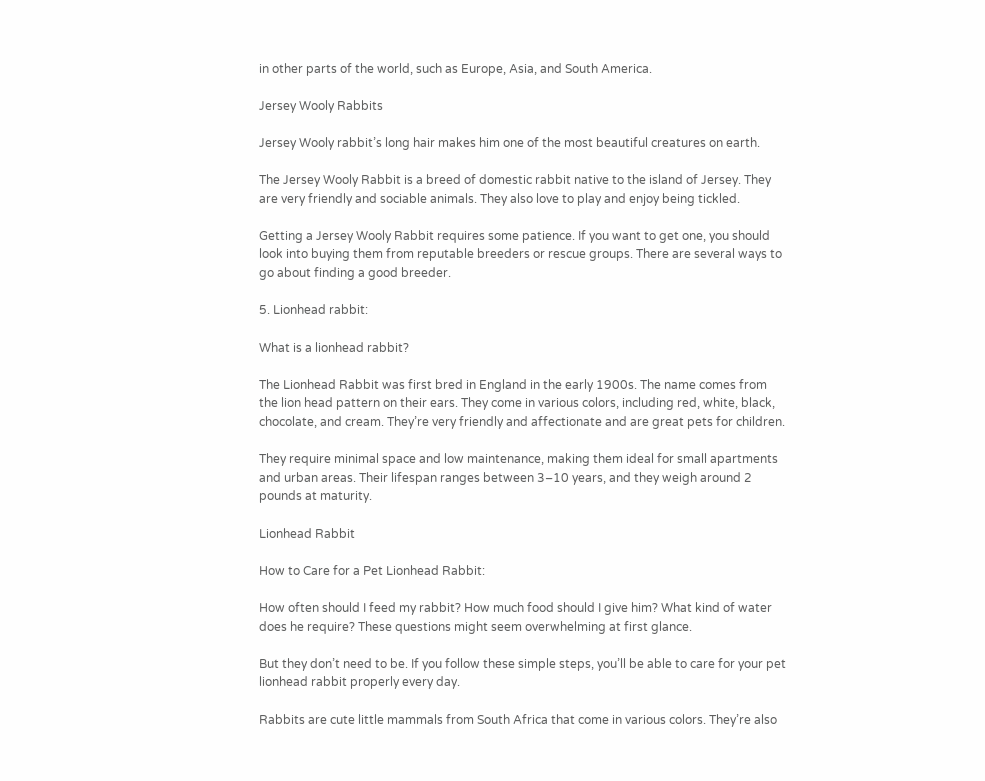in other parts of the world, such as Europe, Asia, and South America.

Jersey Wooly Rabbits

Jersey Wooly rabbit’s long hair makes him one of the most beautiful creatures on earth.

The Jersey Wooly Rabbit is a breed of domestic rabbit native to the island of Jersey. They are very friendly and sociable animals. They also love to play and enjoy being tickled.

Getting a Jersey Wooly Rabbit requires some patience. If you want to get one, you should look into buying them from reputable breeders or rescue groups. There are several ways to go about finding a good breeder.

5. Lionhead rabbit:

What is a lionhead rabbit?

The Lionhead Rabbit was first bred in England in the early 1900s. The name comes from the lion head pattern on their ears. They come in various colors, including red, white, black, chocolate, and cream. They’re very friendly and affectionate and are great pets for children.

They require minimal space and low maintenance, making them ideal for small apartments and urban areas. Their lifespan ranges between 3–10 years, and they weigh around 2 pounds at maturity.

Lionhead Rabbit

How to Care for a Pet Lionhead Rabbit:

How often should I feed my rabbit? How much food should I give him? What kind of water does he require? These questions might seem overwhelming at first glance.

But they don’t need to be. If you follow these simple steps, you’ll be able to care for your pet lionhead rabbit properly every day.

Rabbits are cute little mammals from South Africa that come in various colors. They’re also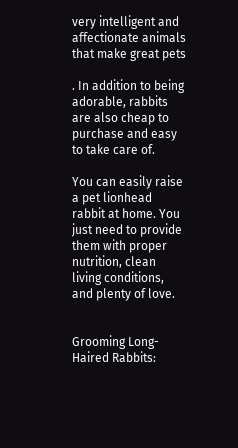very intelligent and affectionate animals that make great pets

. In addition to being adorable, rabbits are also cheap to purchase and easy to take care of.

You can easily raise a pet lionhead rabbit at home. You just need to provide them with proper nutrition, clean living conditions, and plenty of love.


Grooming Long-Haired Rabbits: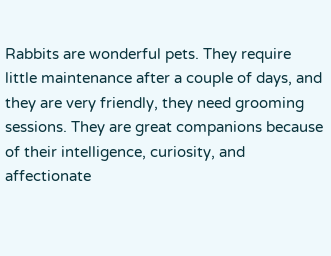Rabbits are wonderful pets. They require little maintenance after a couple of days, and they are very friendly, they need grooming sessions. They are great companions because of their intelligence, curiosity, and affectionate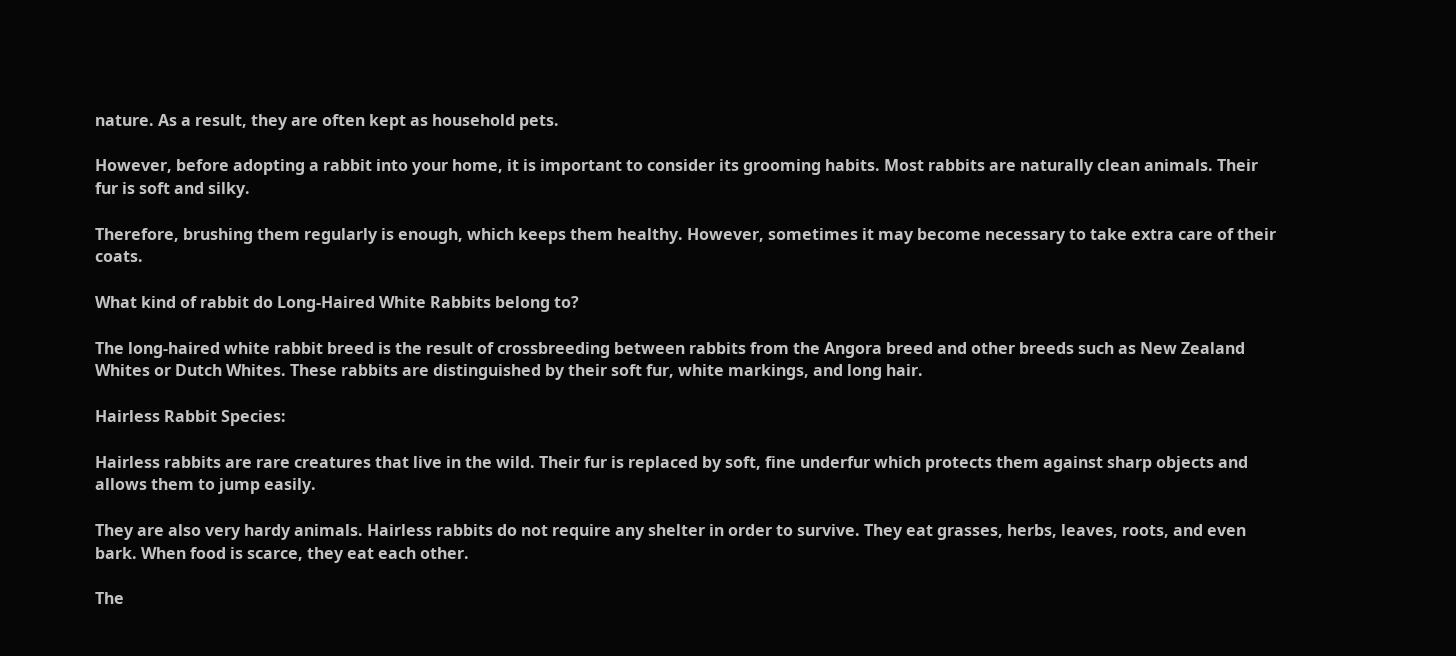nature. As a result, they are often kept as household pets.

However, before adopting a rabbit into your home, it is important to consider its grooming habits. Most rabbits are naturally clean animals. Their fur is soft and silky.

Therefore, brushing them regularly is enough, which keeps them healthy. However, sometimes it may become necessary to take extra care of their coats.

What kind of rabbit do Long-Haired White Rabbits belong to?

The long-haired white rabbit breed is the result of crossbreeding between rabbits from the Angora breed and other breeds such as New Zealand Whites or Dutch Whites. These rabbits are distinguished by their soft fur, white markings, and long hair.

Hairless Rabbit Species:

Hairless rabbits are rare creatures that live in the wild. Their fur is replaced by soft, fine underfur which protects them against sharp objects and allows them to jump easily.

They are also very hardy animals. Hairless rabbits do not require any shelter in order to survive. They eat grasses, herbs, leaves, roots, and even bark. When food is scarce, they eat each other.

The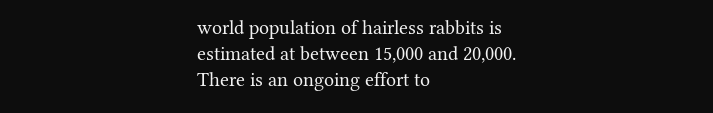world population of hairless rabbits is estimated at between 15,000 and 20,000. There is an ongoing effort to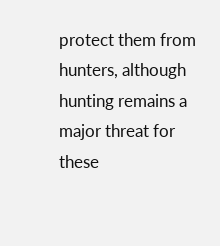protect them from hunters, although hunting remains a major threat for these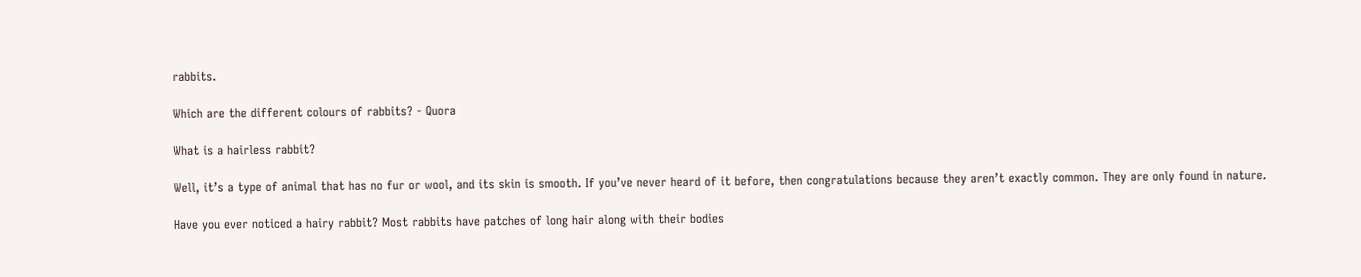rabbits.

Which are the different colours of rabbits? - Quora

What is a hairless rabbit?

Well, it’s a type of animal that has no fur or wool, and its skin is smooth. If you’ve never heard of it before, then congratulations because they aren’t exactly common. They are only found in nature.

Have you ever noticed a hairy rabbit? Most rabbits have patches of long hair along with their bodies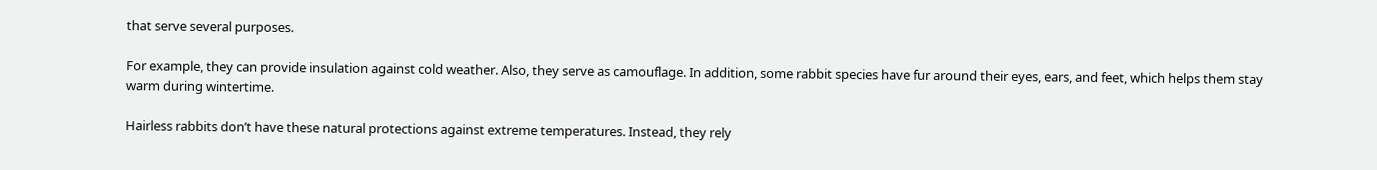that serve several purposes.

For example, they can provide insulation against cold weather. Also, they serve as camouflage. In addition, some rabbit species have fur around their eyes, ears, and feet, which helps them stay warm during wintertime.

Hairless rabbits don’t have these natural protections against extreme temperatures. Instead, they rely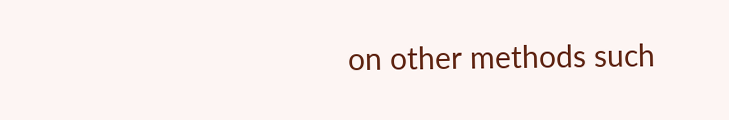on other methods such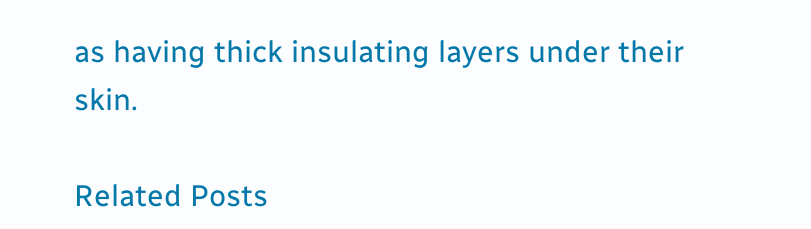as having thick insulating layers under their skin.

Related Posts